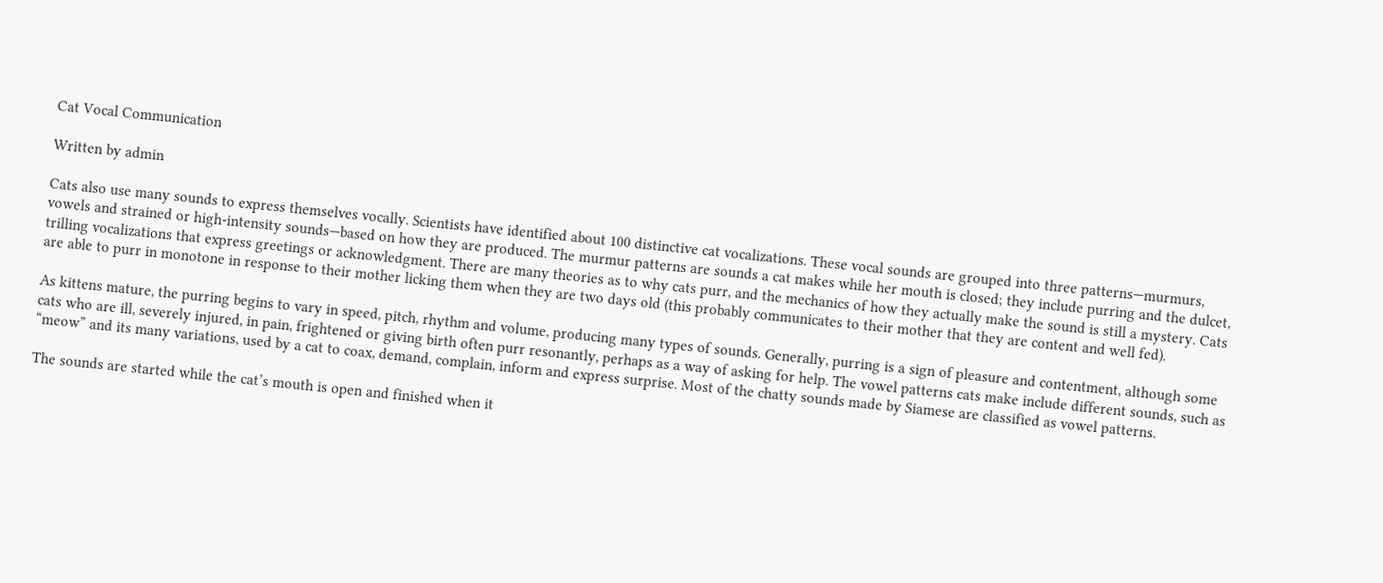Cat Vocal Communication

Written by admin

Cats also use many sounds to express themselves vocally. Scientists have identified about 100 distinctive cat vocalizations. These vocal sounds are grouped into three patterns—murmurs, vowels and strained or high-intensity sounds—based on how they are produced. The murmur patterns are sounds a cat makes while her mouth is closed; they include purring and the dulcet, trilling vocalizations that express greetings or acknowledgment. There are many theories as to why cats purr, and the mechanics of how they actually make the sound is still a mystery. Cats are able to purr in monotone in response to their mother licking them when they are two days old (this probably communicates to their mother that they are content and well fed).

As kittens mature, the purring begins to vary in speed, pitch, rhythm and volume, producing many types of sounds. Generally, purring is a sign of pleasure and contentment, although some cats who are ill, severely injured, in pain, frightened or giving birth often purr resonantly, perhaps as a way of asking for help. The vowel patterns cats make include different sounds, such as “meow” and its many variations, used by a cat to coax, demand, complain, inform and express surprise. Most of the chatty sounds made by Siamese are classified as vowel patterns.

The sounds are started while the cat’s mouth is open and finished when it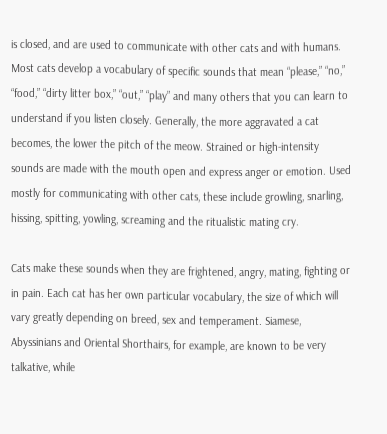is closed, and are used to communicate with other cats and with humans. Most cats develop a vocabulary of specific sounds that mean “please,” “no,” “food,” “dirty litter box,” “out,” “play” and many others that you can learn to understand if you listen closely. Generally, the more aggravated a cat becomes, the lower the pitch of the meow. Strained or high-intensity sounds are made with the mouth open and express anger or emotion. Used mostly for communicating with other cats, these include growling, snarling, hissing, spitting, yowling, screaming and the ritualistic mating cry.

Cats make these sounds when they are frightened, angry, mating, fighting or in pain. Each cat has her own particular vocabulary, the size of which will vary greatly depending on breed, sex and temperament. Siamese, Abyssinians and Oriental Shorthairs, for example, are known to be very talkative, while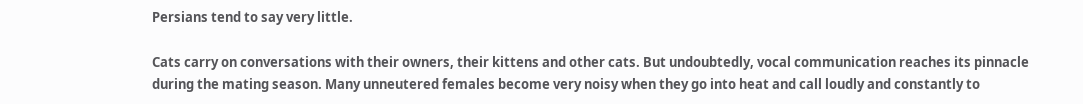Persians tend to say very little.

Cats carry on conversations with their owners, their kittens and other cats. But undoubtedly, vocal communication reaches its pinnacle during the mating season. Many unneutered females become very noisy when they go into heat and call loudly and constantly to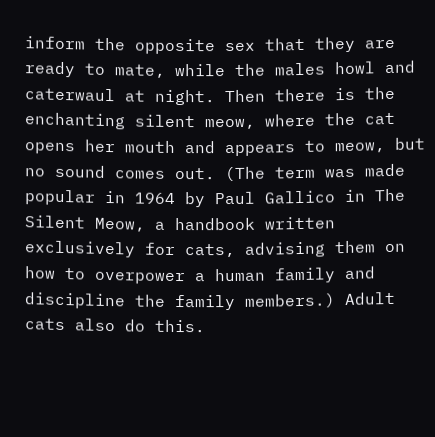inform the opposite sex that they are ready to mate, while the males howl and caterwaul at night. Then there is the enchanting silent meow, where the cat opens her mouth and appears to meow, but no sound comes out. (The term was made popular in 1964 by Paul Gallico in The Silent Meow, a handbook written exclusively for cats, advising them on how to overpower a human family and discipline the family members.) Adult cats also do this.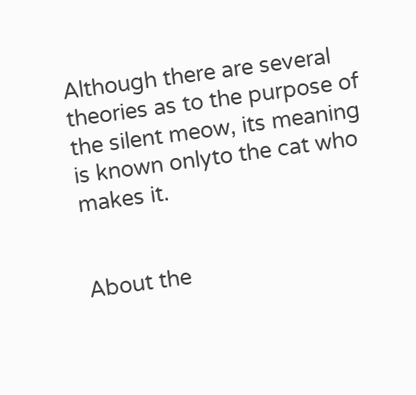Although there are several theories as to the purpose of the silent meow, its meaning is known onlyto the cat who makes it.


About the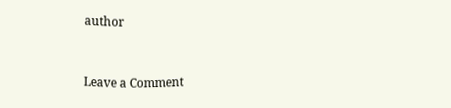author


Leave a Comment